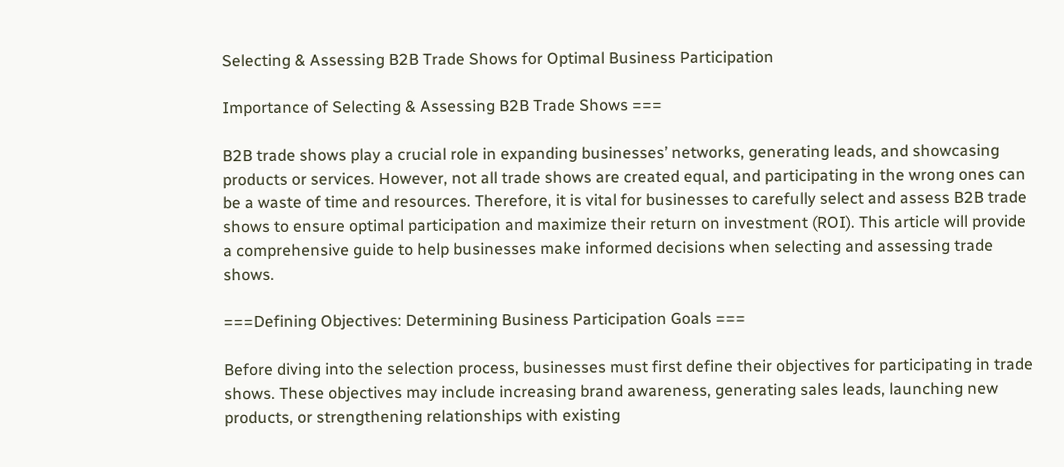Selecting & Assessing B2B Trade Shows for Optimal Business Participation

Importance of Selecting & Assessing B2B Trade Shows ===

B2B trade shows play a crucial role in expanding businesses’ networks, generating leads, and showcasing products or services. However, not all trade shows are created equal, and participating in the wrong ones can be a waste of time and resources. Therefore, it is vital for businesses to carefully select and assess B2B trade shows to ensure optimal participation and maximize their return on investment (ROI). This article will provide a comprehensive guide to help businesses make informed decisions when selecting and assessing trade shows.

===Defining Objectives: Determining Business Participation Goals ===

Before diving into the selection process, businesses must first define their objectives for participating in trade shows. These objectives may include increasing brand awareness, generating sales leads, launching new products, or strengthening relationships with existing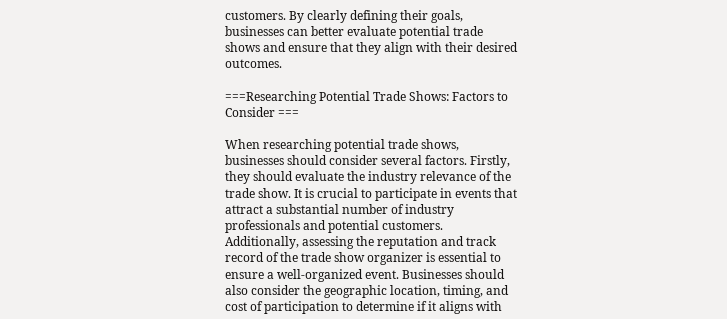customers. By clearly defining their goals, businesses can better evaluate potential trade shows and ensure that they align with their desired outcomes.

===Researching Potential Trade Shows: Factors to Consider ===

When researching potential trade shows, businesses should consider several factors. Firstly, they should evaluate the industry relevance of the trade show. It is crucial to participate in events that attract a substantial number of industry professionals and potential customers. Additionally, assessing the reputation and track record of the trade show organizer is essential to ensure a well-organized event. Businesses should also consider the geographic location, timing, and cost of participation to determine if it aligns with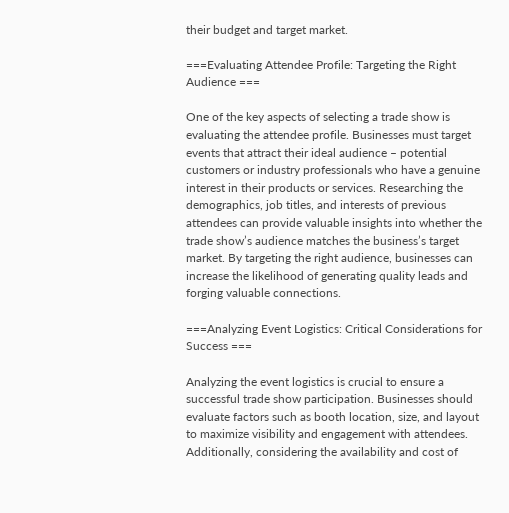their budget and target market.

===Evaluating Attendee Profile: Targeting the Right Audience ===

One of the key aspects of selecting a trade show is evaluating the attendee profile. Businesses must target events that attract their ideal audience – potential customers or industry professionals who have a genuine interest in their products or services. Researching the demographics, job titles, and interests of previous attendees can provide valuable insights into whether the trade show’s audience matches the business’s target market. By targeting the right audience, businesses can increase the likelihood of generating quality leads and forging valuable connections.

===Analyzing Event Logistics: Critical Considerations for Success ===

Analyzing the event logistics is crucial to ensure a successful trade show participation. Businesses should evaluate factors such as booth location, size, and layout to maximize visibility and engagement with attendees. Additionally, considering the availability and cost of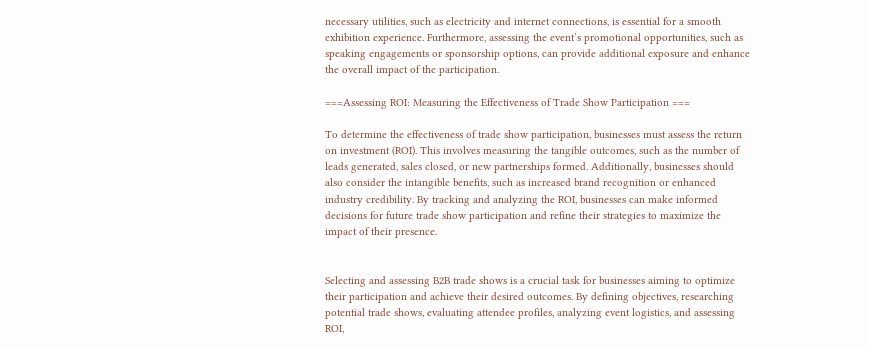necessary utilities, such as electricity and internet connections, is essential for a smooth exhibition experience. Furthermore, assessing the event’s promotional opportunities, such as speaking engagements or sponsorship options, can provide additional exposure and enhance the overall impact of the participation.

===Assessing ROI: Measuring the Effectiveness of Trade Show Participation ===

To determine the effectiveness of trade show participation, businesses must assess the return on investment (ROI). This involves measuring the tangible outcomes, such as the number of leads generated, sales closed, or new partnerships formed. Additionally, businesses should also consider the intangible benefits, such as increased brand recognition or enhanced industry credibility. By tracking and analyzing the ROI, businesses can make informed decisions for future trade show participation and refine their strategies to maximize the impact of their presence.


Selecting and assessing B2B trade shows is a crucial task for businesses aiming to optimize their participation and achieve their desired outcomes. By defining objectives, researching potential trade shows, evaluating attendee profiles, analyzing event logistics, and assessing ROI,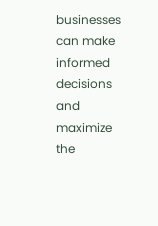businesses can make informed decisions and maximize the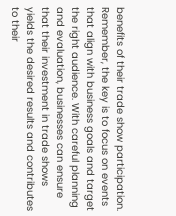benefits of their trade show participation. Remember, the key is to focus on events that align with business goals and target the right audience. With careful planning and evaluation, businesses can ensure that their investment in trade shows yields the desired results and contributes to their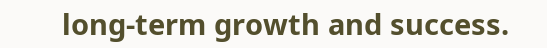long-term growth and success.